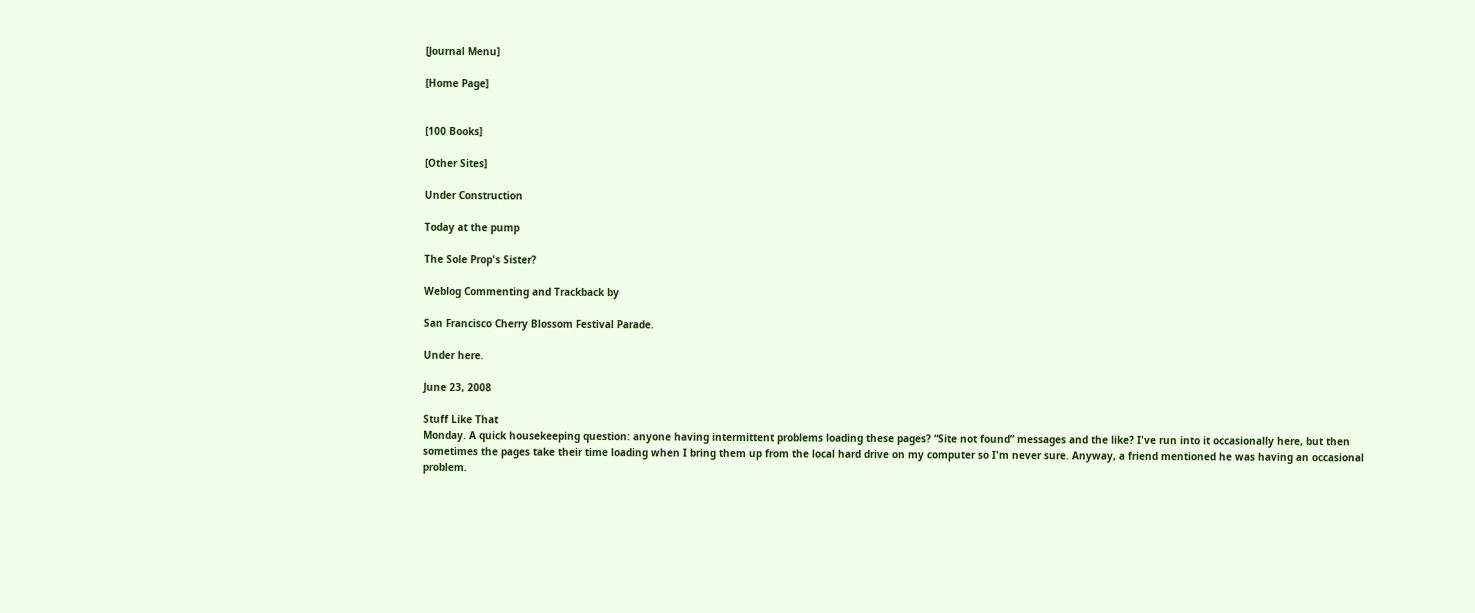[Journal Menu]

[Home Page]


[100 Books]

[Other Sites]

Under Construction

Today at the pump

The Sole Prop's Sister?

Weblog Commenting and Trackback by

San Francisco Cherry Blossom Festival Parade.

Under here.

June 23, 2008

Stuff Like That
Monday. A quick housekeeping question: anyone having intermittent problems loading these pages? “Site not found” messages and the like? I've run into it occasionally here, but then sometimes the pages take their time loading when I bring them up from the local hard drive on my computer so I'm never sure. Anyway, a friend mentioned he was having an occasional problem.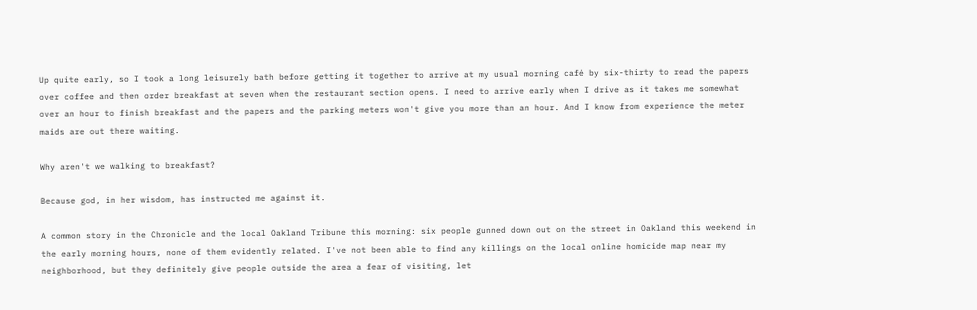Up quite early, so I took a long leisurely bath before getting it together to arrive at my usual morning café by six-thirty to read the papers over coffee and then order breakfast at seven when the restaurant section opens. I need to arrive early when I drive as it takes me somewhat over an hour to finish breakfast and the papers and the parking meters won't give you more than an hour. And I know from experience the meter maids are out there waiting.

Why aren't we walking to breakfast?

Because god, in her wisdom, has instructed me against it.

A common story in the Chronicle and the local Oakland Tribune this morning: six people gunned down out on the street in Oakland this weekend in the early morning hours, none of them evidently related. I've not been able to find any killings on the local online homicide map near my neighborhood, but they definitely give people outside the area a fear of visiting, let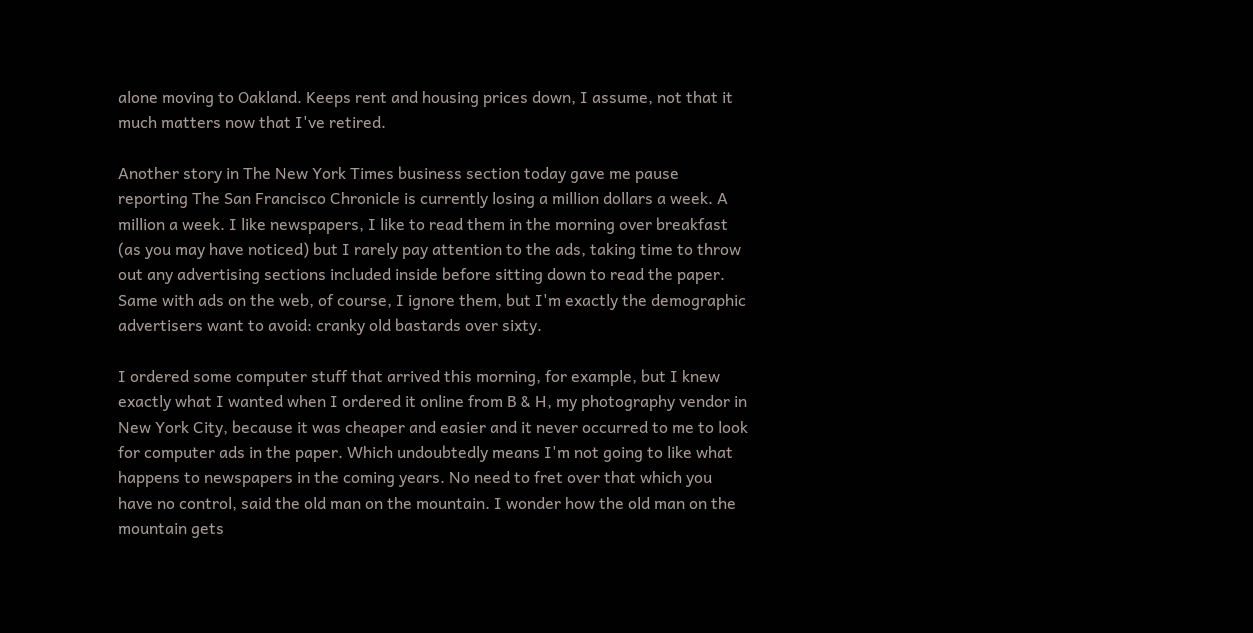alone moving to Oakland. Keeps rent and housing prices down, I assume, not that it much matters now that I've retired.

Another story in The New York Times business section today gave me pause reporting The San Francisco Chronicle is currently losing a million dollars a week. A million a week. I like newspapers, I like to read them in the morning over breakfast (as you may have noticed) but I rarely pay attention to the ads, taking time to throw out any advertising sections included inside before sitting down to read the paper. Same with ads on the web, of course, I ignore them, but I'm exactly the demographic advertisers want to avoid: cranky old bastards over sixty.

I ordered some computer stuff that arrived this morning, for example, but I knew exactly what I wanted when I ordered it online from B & H, my photography vendor in New York City, because it was cheaper and easier and it never occurred to me to look for computer ads in the paper. Which undoubtedly means I'm not going to like what happens to newspapers in the coming years. No need to fret over that which you have no control, said the old man on the mountain. I wonder how the old man on the mountain gets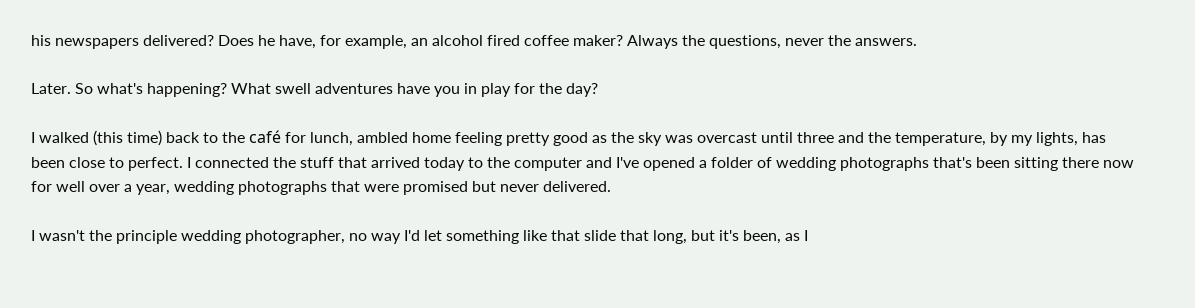his newspapers delivered? Does he have, for example, an alcohol fired coffee maker? Always the questions, never the answers.

Later. So what's happening? What swell adventures have you in play for the day?

I walked (this time) back to the café for lunch, ambled home feeling pretty good as the sky was overcast until three and the temperature, by my lights, has been close to perfect. I connected the stuff that arrived today to the computer and I've opened a folder of wedding photographs that's been sitting there now for well over a year, wedding photographs that were promised but never delivered.

I wasn't the principle wedding photographer, no way I'd let something like that slide that long, but it's been, as I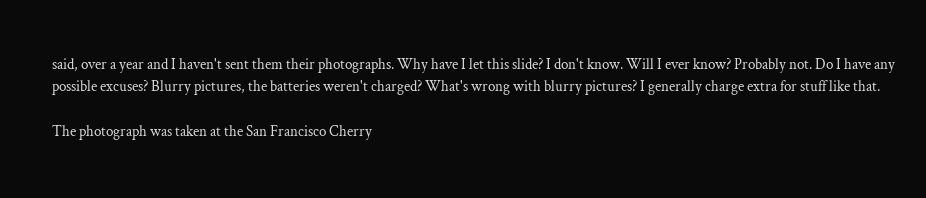said, over a year and I haven't sent them their photographs. Why have I let this slide? I don't know. Will I ever know? Probably not. Do I have any possible excuses? Blurry pictures, the batteries weren't charged? What's wrong with blurry pictures? I generally charge extra for stuff like that.

The photograph was taken at the San Francisco Cherry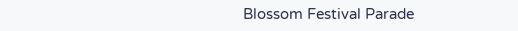Blossom Festival Parade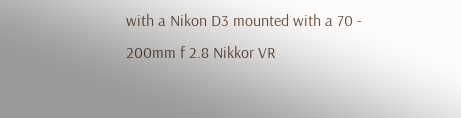with a Nikon D3 mounted with a 70 - 200mm f 2.8 Nikkor VR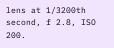lens at 1/3200th second, f 2.8, ISO 200.